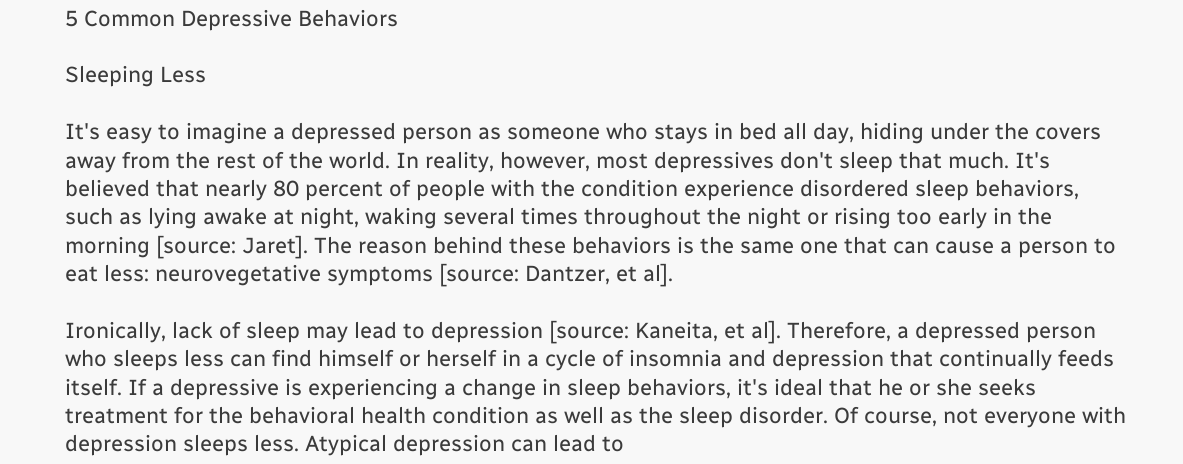5 Common Depressive Behaviors

Sleeping Less

It's easy to imagine a depressed person as someone who stays in bed all day, hiding under the covers away from the rest of the world. In reality, however, most depressives don't sleep that much. It's believed that nearly 80 percent of people with the condition experience disordered sleep behaviors, such as lying awake at night, waking several times throughout the night or rising too early in the morning [source: Jaret]. The reason behind these behaviors is the same one that can cause a person to eat less: neurovegetative symptoms [source: Dantzer, et al].

Ironically, lack of sleep may lead to depression [source: Kaneita, et al]. Therefore, a depressed person who sleeps less can find himself or herself in a cycle of insomnia and depression that continually feeds itself. If a depressive is experiencing a change in sleep behaviors, it's ideal that he or she seeks treatment for the behavioral health condition as well as the sleep disorder. Of course, not everyone with depression sleeps less. Atypical depression can lead to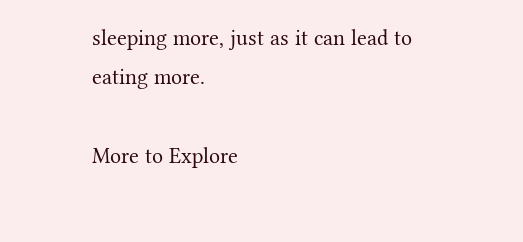sleeping more, just as it can lead to eating more.

More to Explore